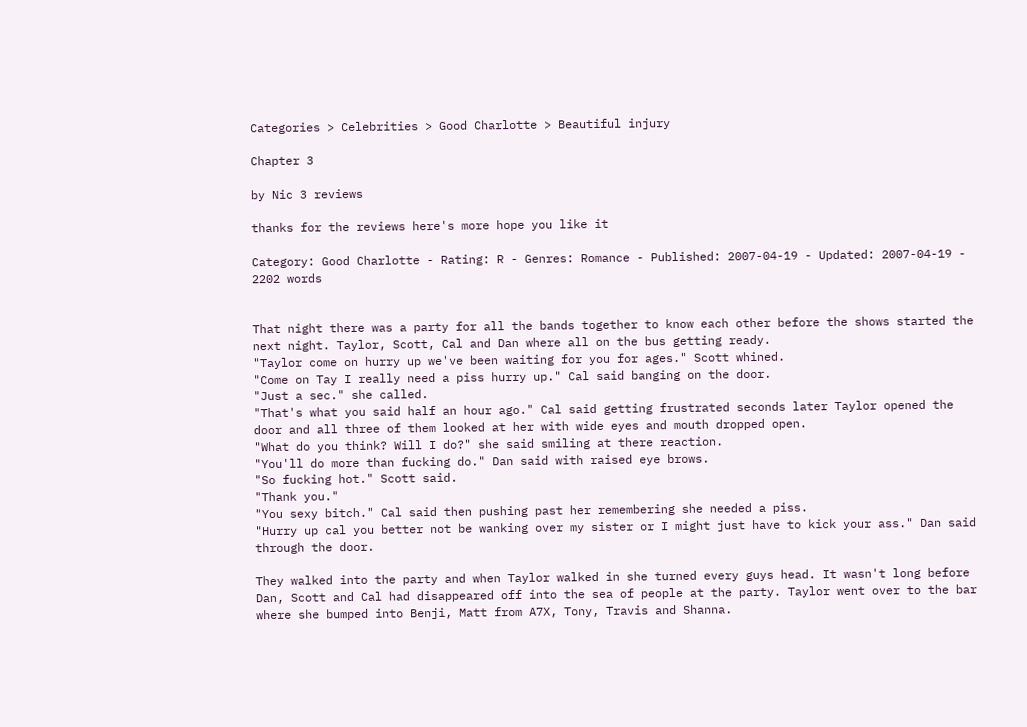Categories > Celebrities > Good Charlotte > Beautiful injury

Chapter 3

by Nic 3 reviews

thanks for the reviews here's more hope you like it

Category: Good Charlotte - Rating: R - Genres: Romance - Published: 2007-04-19 - Updated: 2007-04-19 - 2202 words


That night there was a party for all the bands together to know each other before the shows started the next night. Taylor, Scott, Cal and Dan where all on the bus getting ready.
"Taylor come on hurry up we've been waiting for you for ages." Scott whined.
"Come on Tay I really need a piss hurry up." Cal said banging on the door.
"Just a sec." she called.
"That's what you said half an hour ago." Cal said getting frustrated seconds later Taylor opened the door and all three of them looked at her with wide eyes and mouth dropped open.
"What do you think? Will I do?" she said smiling at there reaction.
"You'll do more than fucking do." Dan said with raised eye brows.
"So fucking hot." Scott said.
"Thank you."
"You sexy bitch." Cal said then pushing past her remembering she needed a piss.
"Hurry up cal you better not be wanking over my sister or I might just have to kick your ass." Dan said through the door.

They walked into the party and when Taylor walked in she turned every guys head. It wasn't long before Dan, Scott and Cal had disappeared off into the sea of people at the party. Taylor went over to the bar where she bumped into Benji, Matt from A7X, Tony, Travis and Shanna.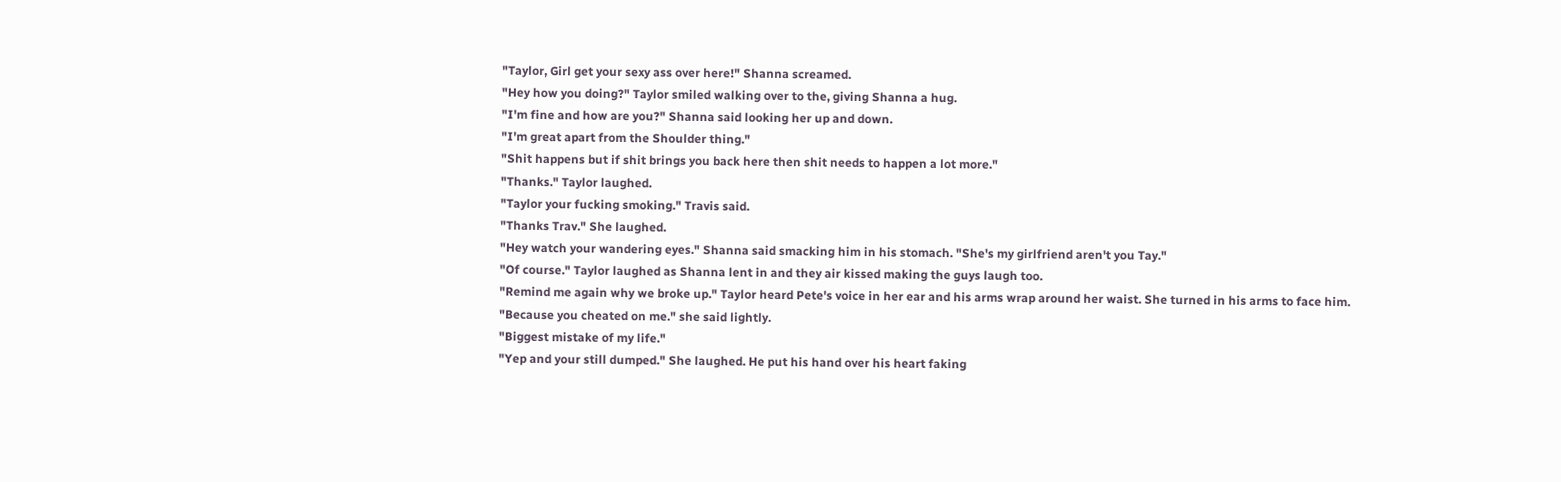"Taylor, Girl get your sexy ass over here!" Shanna screamed.
"Hey how you doing?" Taylor smiled walking over to the, giving Shanna a hug.
"I'm fine and how are you?" Shanna said looking her up and down.
"I'm great apart from the Shoulder thing."
"Shit happens but if shit brings you back here then shit needs to happen a lot more."
"Thanks." Taylor laughed.
"Taylor your fucking smoking." Travis said.
"Thanks Trav." She laughed.
"Hey watch your wandering eyes." Shanna said smacking him in his stomach. "She's my girlfriend aren't you Tay."
"Of course." Taylor laughed as Shanna lent in and they air kissed making the guys laugh too.
"Remind me again why we broke up." Taylor heard Pete's voice in her ear and his arms wrap around her waist. She turned in his arms to face him.
"Because you cheated on me." she said lightly.
"Biggest mistake of my life."
"Yep and your still dumped." She laughed. He put his hand over his heart faking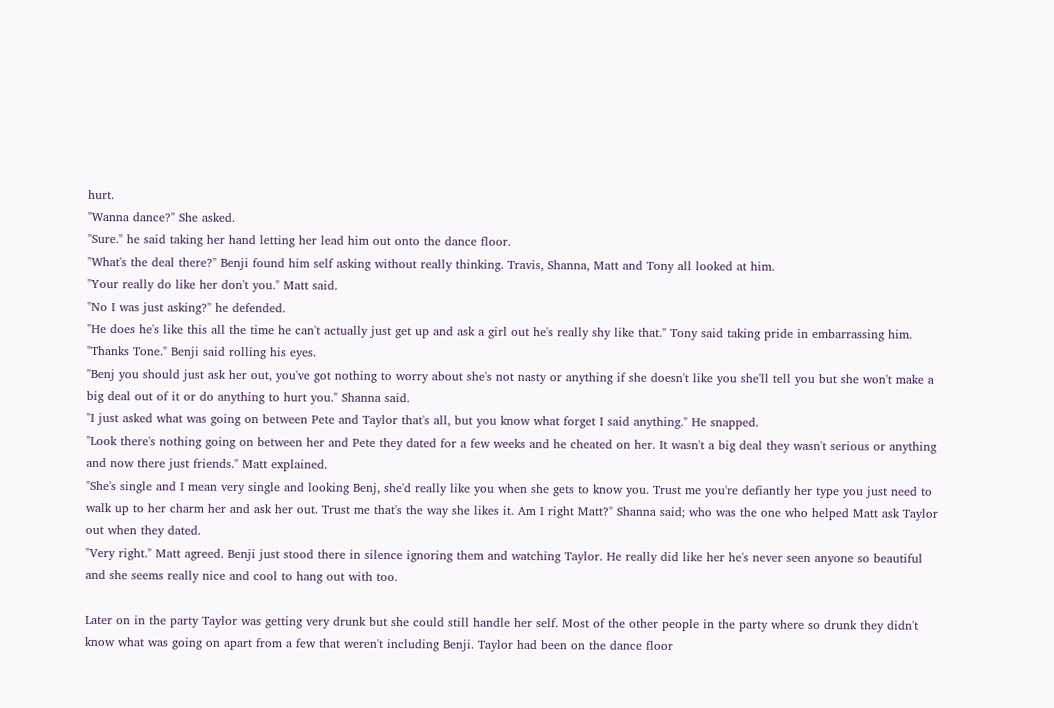hurt.
"Wanna dance?" She asked.
"Sure." he said taking her hand letting her lead him out onto the dance floor.
"What's the deal there?" Benji found him self asking without really thinking. Travis, Shanna, Matt and Tony all looked at him.
"Your really do like her don't you." Matt said.
"No I was just asking?" he defended.
"He does he's like this all the time he can't actually just get up and ask a girl out he's really shy like that." Tony said taking pride in embarrassing him.
"Thanks Tone." Benji said rolling his eyes.
"Benj you should just ask her out, you've got nothing to worry about she's not nasty or anything if she doesn't like you she'll tell you but she won't make a big deal out of it or do anything to hurt you." Shanna said.
"I just asked what was going on between Pete and Taylor that's all, but you know what forget I said anything." He snapped.
"Look there's nothing going on between her and Pete they dated for a few weeks and he cheated on her. It wasn't a big deal they wasn't serious or anything and now there just friends." Matt explained.
"She's single and I mean very single and looking Benj, she'd really like you when she gets to know you. Trust me you're defiantly her type you just need to walk up to her charm her and ask her out. Trust me that's the way she likes it. Am I right Matt?" Shanna said; who was the one who helped Matt ask Taylor out when they dated.
"Very right." Matt agreed. Benji just stood there in silence ignoring them and watching Taylor. He really did like her he's never seen anyone so beautiful and she seems really nice and cool to hang out with too.

Later on in the party Taylor was getting very drunk but she could still handle her self. Most of the other people in the party where so drunk they didn't know what was going on apart from a few that weren't including Benji. Taylor had been on the dance floor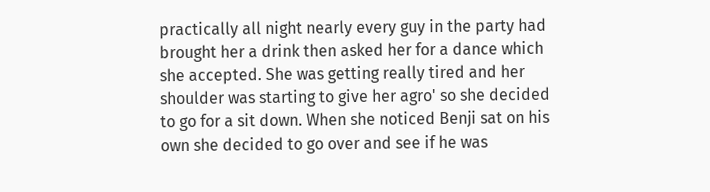practically all night nearly every guy in the party had brought her a drink then asked her for a dance which she accepted. She was getting really tired and her shoulder was starting to give her agro' so she decided to go for a sit down. When she noticed Benji sat on his own she decided to go over and see if he was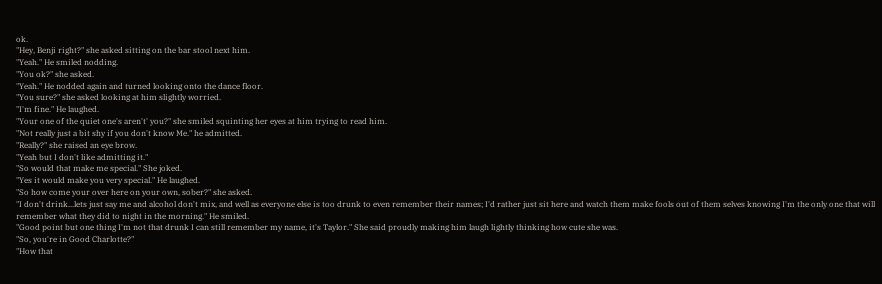ok.
"Hey, Benji right?" she asked sitting on the bar stool next him.
"Yeah." He smiled nodding.
"You ok?" she asked.
"Yeah." He nodded again and turned looking onto the dance floor.
"You sure?" she asked looking at him slightly worried.
"I'm fine." He laughed.
"Your one of the quiet one's aren't' you?" she smiled squinting her eyes at him trying to read him.
"Not really just a bit shy if you don't know Me." he admitted.
"Really?" she raised an eye brow.
"Yeah but I don't like admitting it."
"So would that make me special." She joked.
"Yes it would make you very special." He laughed.
"So how come your over here on your own, sober?" she asked.
"I don't drink...lets just say me and alcohol don't mix, and well as everyone else is too drunk to even remember their names; I'd rather just sit here and watch them make fools out of them selves knowing I'm the only one that will remember what they did to night in the morning." He smiled.
"Good point but one thing I'm not that drunk I can still remember my name, it's Taylor." She said proudly making him laugh lightly thinking how cute she was.
"So, you're in Good Charlotte?"
"How that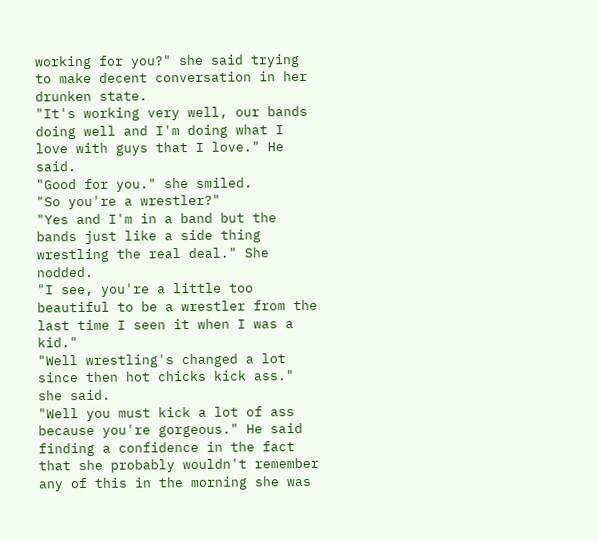working for you?" she said trying to make decent conversation in her drunken state.
"It's working very well, our bands doing well and I'm doing what I love with guys that I love." He said.
"Good for you." she smiled.
"So you're a wrestler?"
"Yes and I'm in a band but the bands just like a side thing wrestling the real deal." She nodded.
"I see, you're a little too beautiful to be a wrestler from the last time I seen it when I was a kid."
"Well wrestling's changed a lot since then hot chicks kick ass." she said.
"Well you must kick a lot of ass because you're gorgeous." He said finding a confidence in the fact that she probably wouldn't remember any of this in the morning she was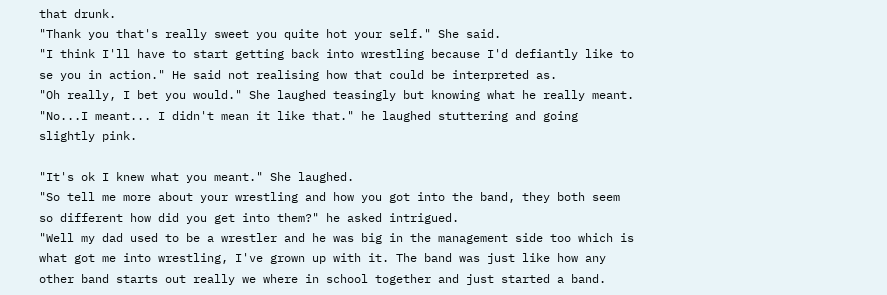that drunk.
"Thank you that's really sweet you quite hot your self." She said.
"I think I'll have to start getting back into wrestling because I'd defiantly like to se you in action." He said not realising how that could be interpreted as.
"Oh really, I bet you would." She laughed teasingly but knowing what he really meant.
"No...I meant... I didn't mean it like that." he laughed stuttering and going slightly pink.

"It's ok I knew what you meant." She laughed.
"So tell me more about your wrestling and how you got into the band, they both seem so different how did you get into them?" he asked intrigued.
"Well my dad used to be a wrestler and he was big in the management side too which is what got me into wrestling, I've grown up with it. The band was just like how any other band starts out really we where in school together and just started a band.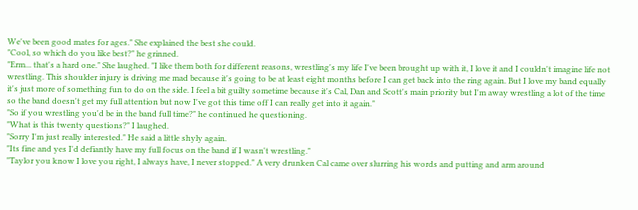We've been good mates for ages." She explained the best she could.
"Cool, so which do you like best?" he grinned.
"Erm... that's a hard one." She laughed. "I like them both for different reasons, wrestling's my life I've been brought up with it, I love it and I couldn't imagine life not wrestling. This shoulder injury is driving me mad because it's going to be at least eight months before I can get back into the ring again. But I love my band equally it's just more of something fun to do on the side. I feel a bit guilty sometime because it's Cal, Dan and Scott's main priority but I'm away wrestling a lot of the time so the band doesn't get my full attention but now I've got this time off I can really get into it again."
"So if you wrestling you'd be in the band full time?" he continued he questioning.
"What is this twenty questions?" I laughed.
"Sorry I'm just really interested." He said a little shyly again.
"Its fine and yes I'd defiantly have my full focus on the band if I wasn't wrestling."
"Taylor you know I love you right, I always have, I never stopped." A very drunken Cal came over slurring his words and putting and arm around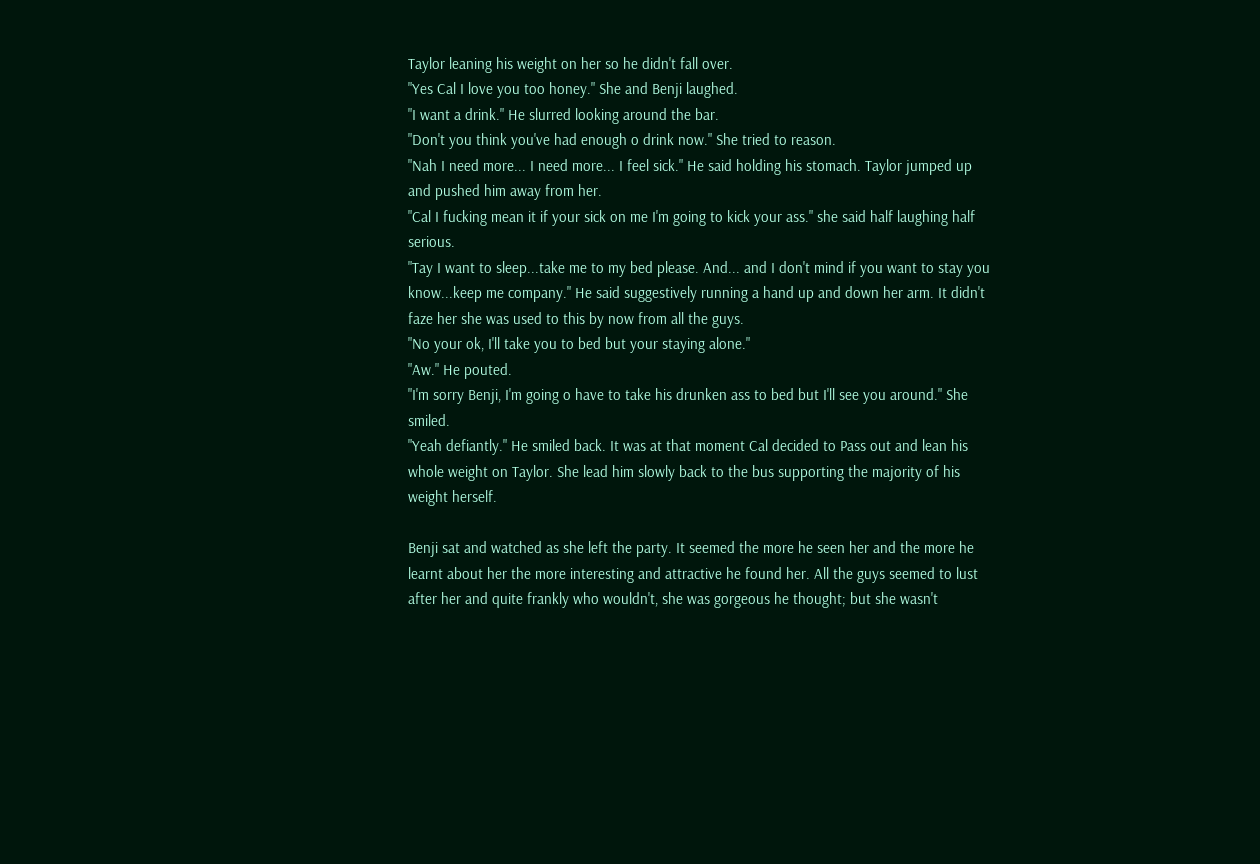Taylor leaning his weight on her so he didn't fall over.
"Yes Cal I love you too honey." She and Benji laughed.
"I want a drink." He slurred looking around the bar.
"Don't you think you've had enough o drink now." She tried to reason.
"Nah I need more... I need more... I feel sick." He said holding his stomach. Taylor jumped up and pushed him away from her.
"Cal I fucking mean it if your sick on me I'm going to kick your ass." she said half laughing half serious.
"Tay I want to sleep...take me to my bed please. And... and I don't mind if you want to stay you know...keep me company." He said suggestively running a hand up and down her arm. It didn't faze her she was used to this by now from all the guys.
"No your ok, I'll take you to bed but your staying alone."
"Aw." He pouted.
"I'm sorry Benji, I'm going o have to take his drunken ass to bed but I'll see you around." She smiled.
"Yeah defiantly." He smiled back. It was at that moment Cal decided to Pass out and lean his whole weight on Taylor. She lead him slowly back to the bus supporting the majority of his weight herself.

Benji sat and watched as she left the party. It seemed the more he seen her and the more he learnt about her the more interesting and attractive he found her. All the guys seemed to lust after her and quite frankly who wouldn't, she was gorgeous he thought; but she wasn't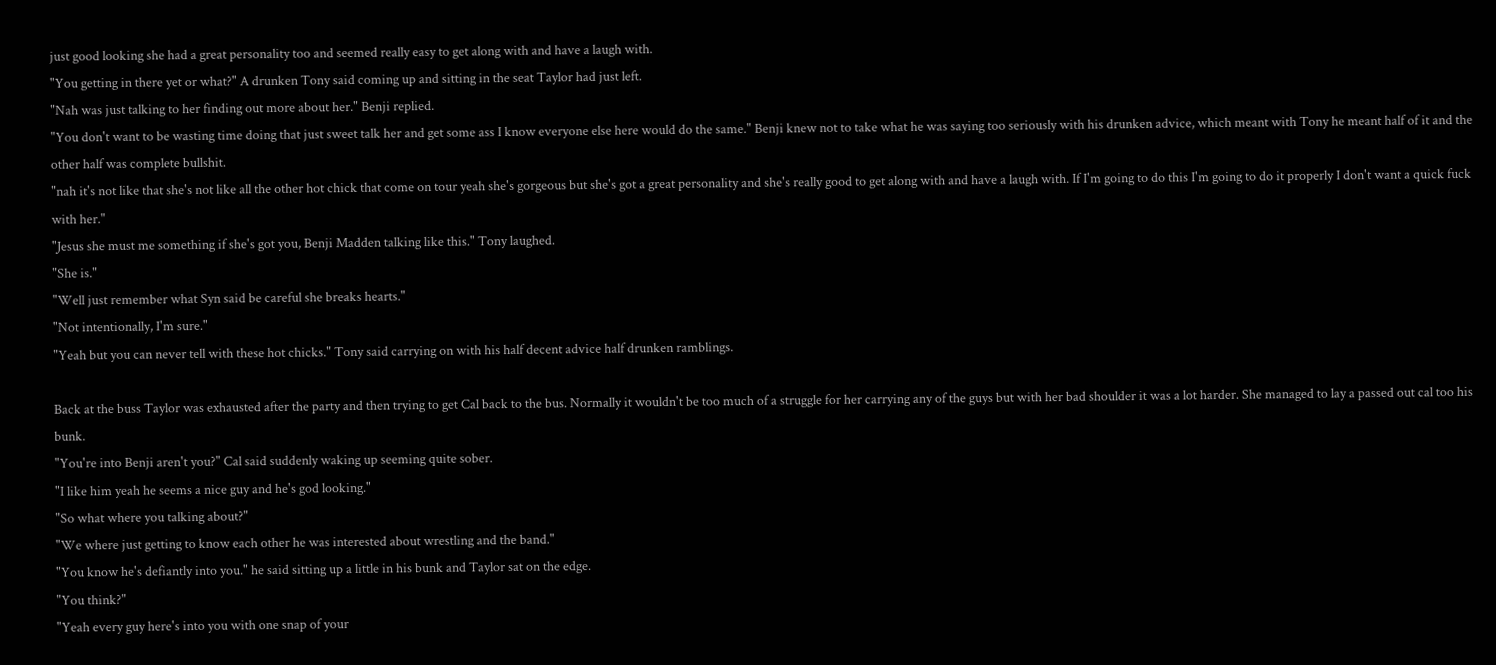just good looking she had a great personality too and seemed really easy to get along with and have a laugh with.
"You getting in there yet or what?" A drunken Tony said coming up and sitting in the seat Taylor had just left.
"Nah was just talking to her finding out more about her." Benji replied.
"You don't want to be wasting time doing that just sweet talk her and get some ass I know everyone else here would do the same." Benji knew not to take what he was saying too seriously with his drunken advice, which meant with Tony he meant half of it and the other half was complete bullshit.
"nah it's not like that she's not like all the other hot chick that come on tour yeah she's gorgeous but she's got a great personality and she's really good to get along with and have a laugh with. If I'm going to do this I'm going to do it properly I don't want a quick fuck with her."
"Jesus she must me something if she's got you, Benji Madden talking like this." Tony laughed.
"She is."
"Well just remember what Syn said be careful she breaks hearts."
"Not intentionally, I'm sure."
"Yeah but you can never tell with these hot chicks." Tony said carrying on with his half decent advice half drunken ramblings.

Back at the buss Taylor was exhausted after the party and then trying to get Cal back to the bus. Normally it wouldn't be too much of a struggle for her carrying any of the guys but with her bad shoulder it was a lot harder. She managed to lay a passed out cal too his bunk.
"You're into Benji aren't you?" Cal said suddenly waking up seeming quite sober.
"I like him yeah he seems a nice guy and he's god looking."
"So what where you talking about?"
"We where just getting to know each other he was interested about wrestling and the band."
"You know he's defiantly into you." he said sitting up a little in his bunk and Taylor sat on the edge.
"You think?"
"Yeah every guy here's into you with one snap of your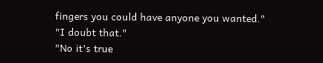fingers you could have anyone you wanted."
"I doubt that."
"No it's true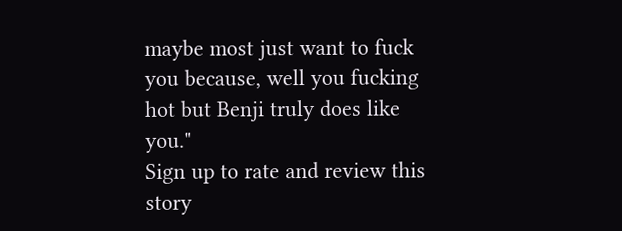maybe most just want to fuck you because, well you fucking hot but Benji truly does like you."
Sign up to rate and review this story